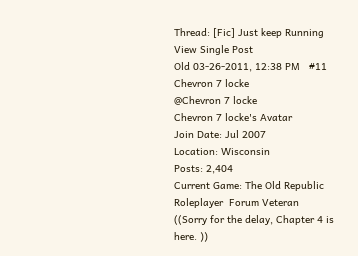Thread: [Fic] Just keep Running
View Single Post
Old 03-26-2011, 12:38 PM   #11
Chevron 7 locke
@Chevron 7 locke
Chevron 7 locke's Avatar
Join Date: Jul 2007
Location: Wisconsin
Posts: 2,404
Current Game: The Old Republic
Roleplayer  Forum Veteran
((Sorry for the delay, Chapter 4 is here. ))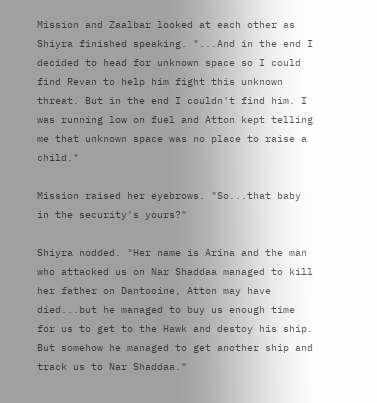Mission and Zaalbar looked at each other as Shiyra finished speaking. "...And in the end I decided to head for unknown space so I could find Revan to help him fight this unknown threat. But in the end I couldn't find him. I was running low on fuel and Atton kept telling me that unknown space was no place to raise a child."

Mission raised her eyebrows. "So...that baby in the security's yours?"

Shiyra nodded. "Her name is Arina and the man who attacked us on Nar Shaddaa managed to kill her father on Dantooine, Atton may have died...but he managed to buy us enough time for us to get to the Hawk and destoy his ship. But somehow he managed to get another ship and track us to Nar Shaddaa."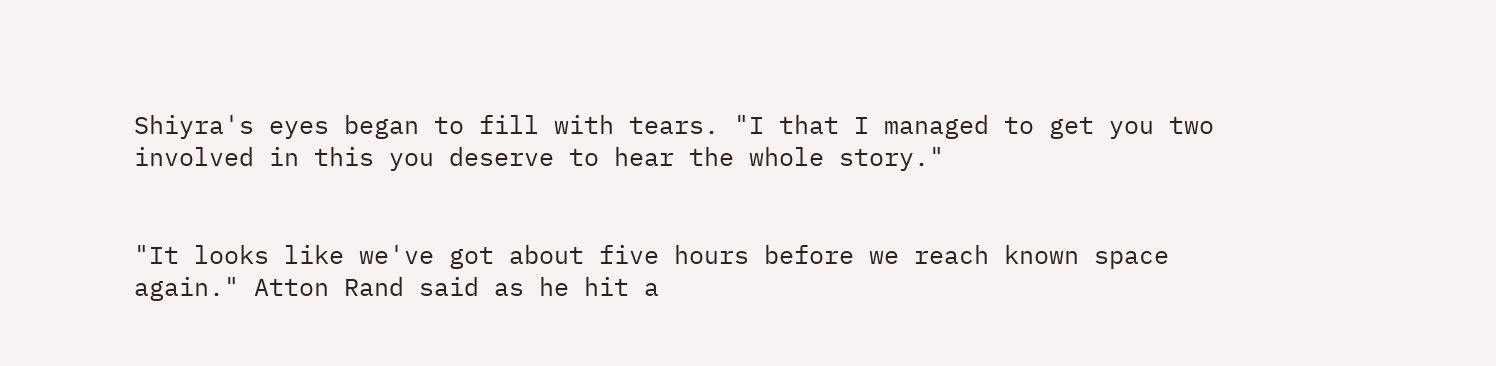Shiyra's eyes began to fill with tears. "I that I managed to get you two involved in this you deserve to hear the whole story."


"It looks like we've got about five hours before we reach known space again." Atton Rand said as he hit a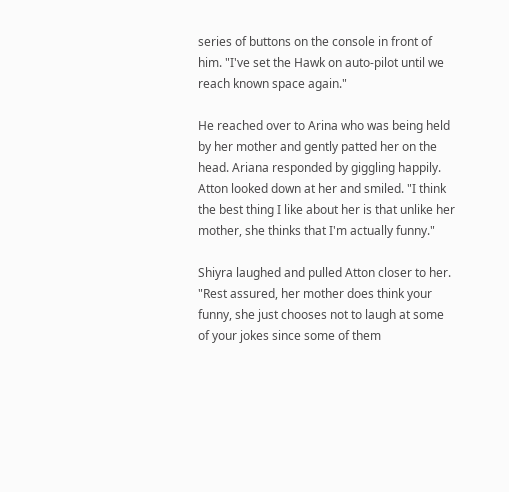series of buttons on the console in front of him. "I've set the Hawk on auto-pilot until we reach known space again."

He reached over to Arina who was being held by her mother and gently patted her on the head. Ariana responded by giggling happily. Atton looked down at her and smiled. "I think the best thing I like about her is that unlike her mother, she thinks that I'm actually funny."

Shiyra laughed and pulled Atton closer to her. "Rest assured, her mother does think your funny, she just chooses not to laugh at some of your jokes since some of them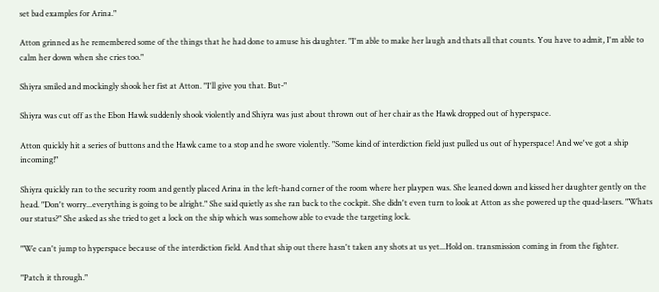set bad examples for Arina."

Atton grinned as he remembered some of the things that he had done to amuse his daughter. "I'm able to make her laugh and thats all that counts. You have to admit, I'm able to calm her down when she cries too."

Shiyra smiled and mockingly shook her fist at Atton. "I'll give you that. But-"

Shiyra was cut off as the Ebon Hawk suddenly shook violently and Shiyra was just about thrown out of her chair as the Hawk dropped out of hyperspace.

Atton quickly hit a series of buttons and the Hawk came to a stop and he swore violently. "Some kind of interdiction field just pulled us out of hyperspace! And we've got a ship incoming!"

Shiyra quickly ran to the security room and gently placed Arina in the left-hand corner of the room where her playpen was. She leaned down and kissed her daughter gently on the head. "Don't worry...everything is going to be alright." She said quietly as she ran back to the cockpit. She didn't even turn to look at Atton as she powered up the quad-lasers. "Whats our status?" She asked as she tried to get a lock on the ship which was somehow able to evade the targeting lock.

"We can't jump to hyperspace because of the interdiction field. And that ship out there hasn't taken any shots at us yet...Hold on. transmission coming in from the fighter.

"Patch it through."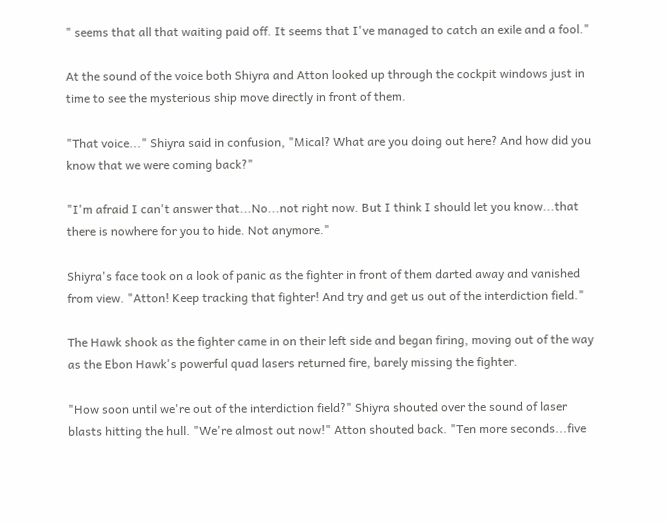" seems that all that waiting paid off. It seems that I've managed to catch an exile and a fool."

At the sound of the voice both Shiyra and Atton looked up through the cockpit windows just in time to see the mysterious ship move directly in front of them.

"That voice..." Shiyra said in confusion, "Mical? What are you doing out here? And how did you know that we were coming back?"

"I'm afraid I can't answer that...No...not right now. But I think I should let you know...that there is nowhere for you to hide. Not anymore."

Shiyra's face took on a look of panic as the fighter in front of them darted away and vanished from view. "Atton! Keep tracking that fighter! And try and get us out of the interdiction field."

The Hawk shook as the fighter came in on their left side and began firing, moving out of the way as the Ebon Hawk's powerful quad lasers returned fire, barely missing the fighter.

"How soon until we're out of the interdiction field?" Shiyra shouted over the sound of laser blasts hitting the hull. "We're almost out now!" Atton shouted back. "Ten more seconds...five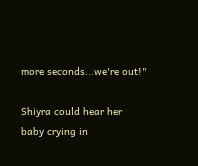more seconds...we're out!"

Shiyra could hear her baby crying in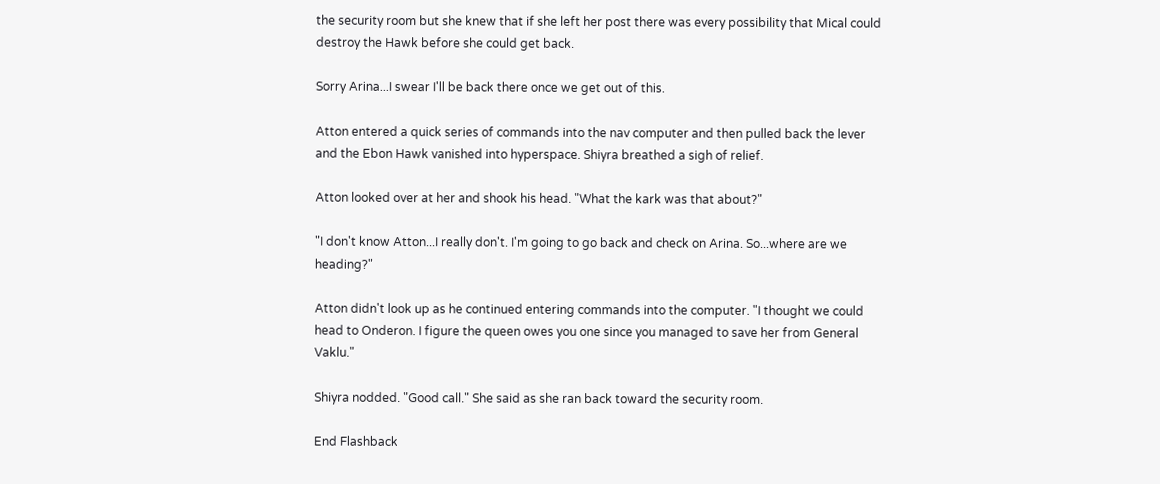the security room but she knew that if she left her post there was every possibility that Mical could destroy the Hawk before she could get back.

Sorry Arina...I swear I'll be back there once we get out of this.

Atton entered a quick series of commands into the nav computer and then pulled back the lever and the Ebon Hawk vanished into hyperspace. Shiyra breathed a sigh of relief.

Atton looked over at her and shook his head. "What the kark was that about?"

"I don't know Atton...I really don't. I'm going to go back and check on Arina. So...where are we heading?"

Atton didn't look up as he continued entering commands into the computer. "I thought we could head to Onderon. I figure the queen owes you one since you managed to save her from General Vaklu."

Shiyra nodded. "Good call." She said as she ran back toward the security room.

End Flashback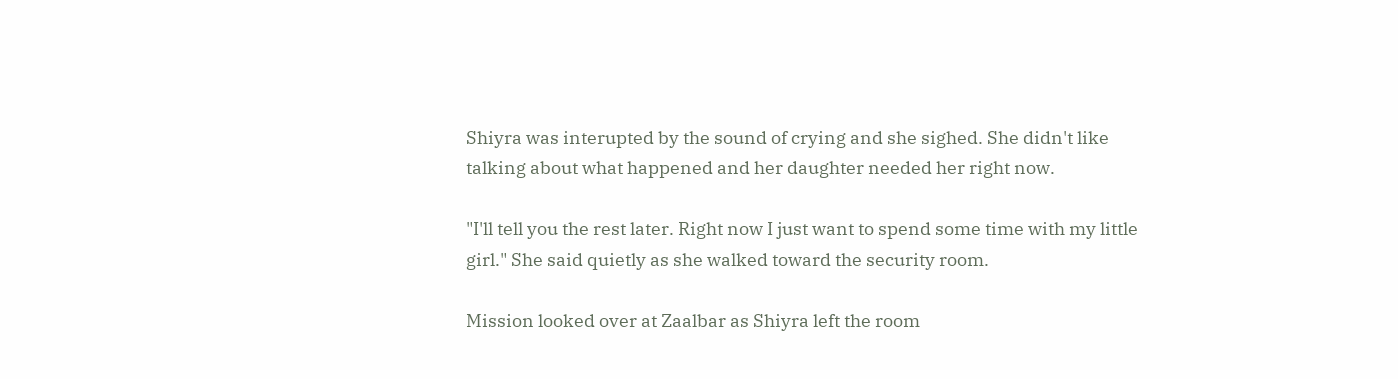Shiyra was interupted by the sound of crying and she sighed. She didn't like talking about what happened and her daughter needed her right now.

"I'll tell you the rest later. Right now I just want to spend some time with my little girl." She said quietly as she walked toward the security room.

Mission looked over at Zaalbar as Shiyra left the room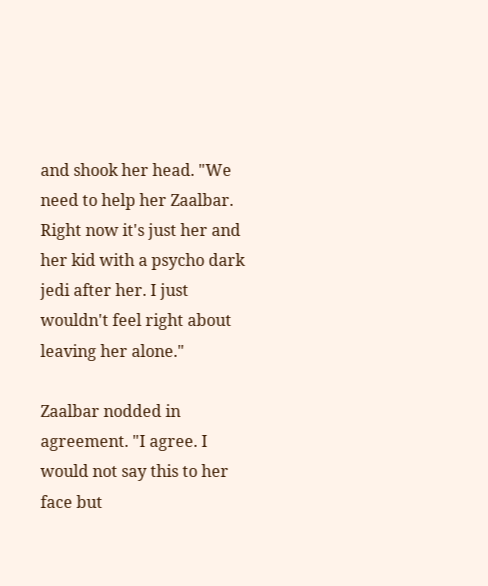and shook her head. "We need to help her Zaalbar. Right now it's just her and her kid with a psycho dark jedi after her. I just wouldn't feel right about leaving her alone."

Zaalbar nodded in agreement. "I agree. I would not say this to her face but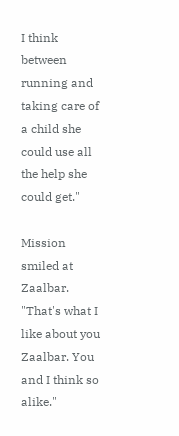I think between running and taking care of a child she could use all the help she could get."

Mission smiled at Zaalbar. "That's what I like about you Zaalbar. You and I think so alike."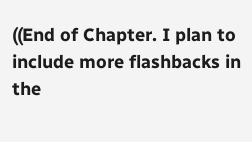((End of Chapter. I plan to include more flashbacks in the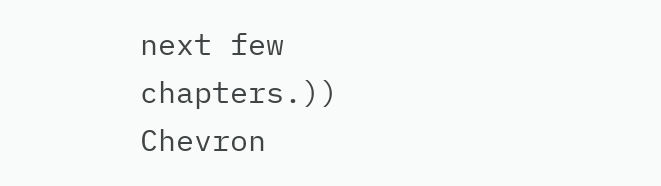next few chapters.))
Chevron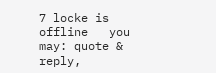7 locke is offline   you may: quote & reply,